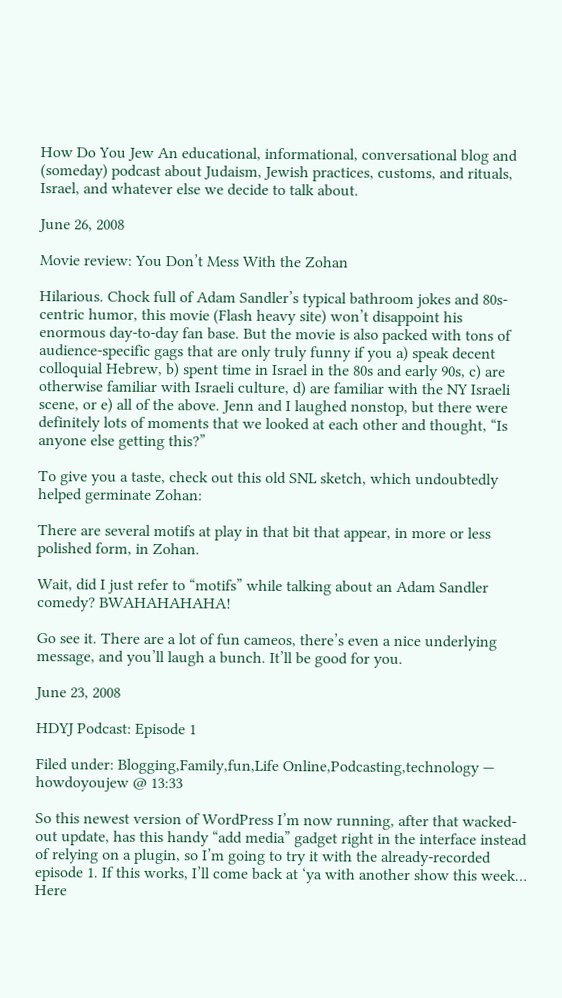How Do You Jew An educational, informational, conversational blog and (someday) podcast about Judaism, Jewish practices, customs, and rituals, Israel, and whatever else we decide to talk about.

June 26, 2008

Movie review: You Don’t Mess With the Zohan

Hilarious. Chock full of Adam Sandler’s typical bathroom jokes and 80s-centric humor, this movie (Flash heavy site) won’t disappoint his enormous day-to-day fan base. But the movie is also packed with tons of audience-specific gags that are only truly funny if you a) speak decent colloquial Hebrew, b) spent time in Israel in the 80s and early 90s, c) are otherwise familiar with Israeli culture, d) are familiar with the NY Israeli scene, or e) all of the above. Jenn and I laughed nonstop, but there were definitely lots of moments that we looked at each other and thought, “Is anyone else getting this?”

To give you a taste, check out this old SNL sketch, which undoubtedly helped germinate Zohan:

There are several motifs at play in that bit that appear, in more or less polished form, in Zohan.

Wait, did I just refer to “motifs” while talking about an Adam Sandler comedy? BWAHAHAHAHA!

Go see it. There are a lot of fun cameos, there’s even a nice underlying message, and you’ll laugh a bunch. It’ll be good for you.

June 23, 2008

HDYJ Podcast: Episode 1

Filed under: Blogging,Family,fun,Life Online,Podcasting,technology — howdoyoujew @ 13:33

So this newest version of WordPress I’m now running, after that wacked-out update, has this handy “add media” gadget right in the interface instead of relying on a plugin, so I’m going to try it with the already-recorded episode 1. If this works, I’ll come back at ‘ya with another show this week… Here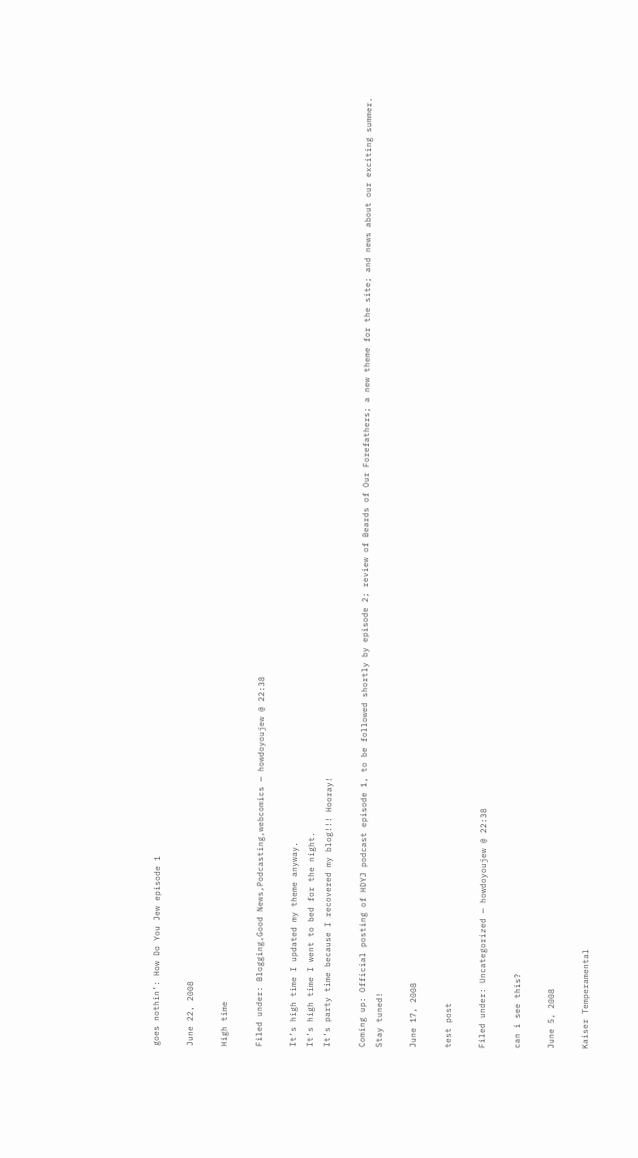goes nothin’: How Do You Jew episode 1

June 22, 2008

High time

Filed under: Blogging,Good News,Podcasting,webcomics — howdoyoujew @ 22:38

It’s high time I updated my theme anyway.
It’s high time I went to bed for the night.
It’s party time because I recovered my blog!!! Hooray!

Coming up: Official posting of HDYJ podcast episode 1, to be followed shortly by episode 2; review of Beards of Our Forefathers; a new theme for the site; and news about our exciting summer.
Stay tuned!

June 17, 2008

test post

Filed under: Uncategorized — howdoyoujew @ 22:38

can i see this?

June 5, 2008

Kaiser Temperamental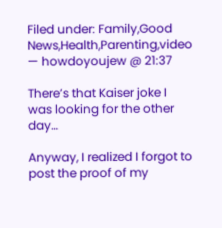Filed under: Family,Good News,Health,Parenting,video — howdoyoujew @ 21:37

There’s that Kaiser joke I was looking for the other day…

Anyway, I realized I forgot to post the proof of my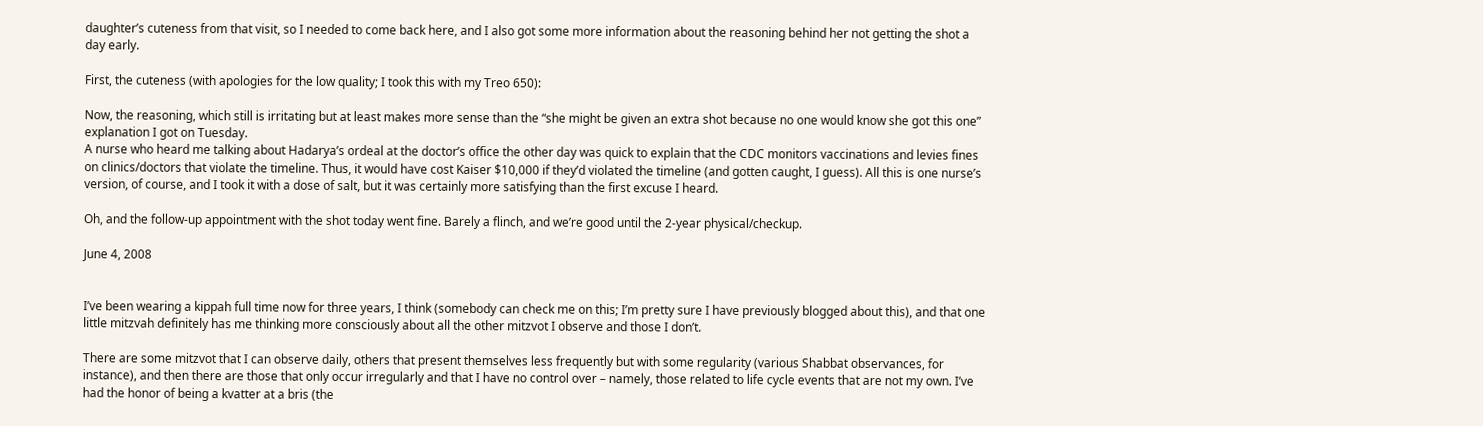daughter’s cuteness from that visit, so I needed to come back here, and I also got some more information about the reasoning behind her not getting the shot a day early.

First, the cuteness (with apologies for the low quality; I took this with my Treo 650):

Now, the reasoning, which still is irritating but at least makes more sense than the “she might be given an extra shot because no one would know she got this one” explanation I got on Tuesday.
A nurse who heard me talking about Hadarya’s ordeal at the doctor’s office the other day was quick to explain that the CDC monitors vaccinations and levies fines on clinics/doctors that violate the timeline. Thus, it would have cost Kaiser $10,000 if they’d violated the timeline (and gotten caught, I guess). All this is one nurse’s version, of course, and I took it with a dose of salt, but it was certainly more satisfying than the first excuse I heard.

Oh, and the follow-up appointment with the shot today went fine. Barely a flinch, and we’re good until the 2-year physical/checkup.

June 4, 2008


I’ve been wearing a kippah full time now for three years, I think (somebody can check me on this; I’m pretty sure I have previously blogged about this), and that one little mitzvah definitely has me thinking more consciously about all the other mitzvot I observe and those I don’t.

There are some mitzvot that I can observe daily, others that present themselves less frequently but with some regularity (various Shabbat observances, for instance), and then there are those that only occur irregularly and that I have no control over – namely, those related to life cycle events that are not my own. I’ve had the honor of being a kvatter at a bris (the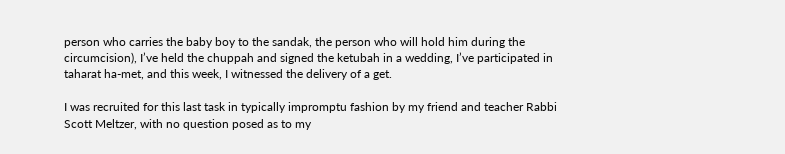person who carries the baby boy to the sandak, the person who will hold him during the circumcision), I’ve held the chuppah and signed the ketubah in a wedding, I’ve participated in taharat ha-met, and this week, I witnessed the delivery of a get.

I was recruited for this last task in typically impromptu fashion by my friend and teacher Rabbi Scott Meltzer, with no question posed as to my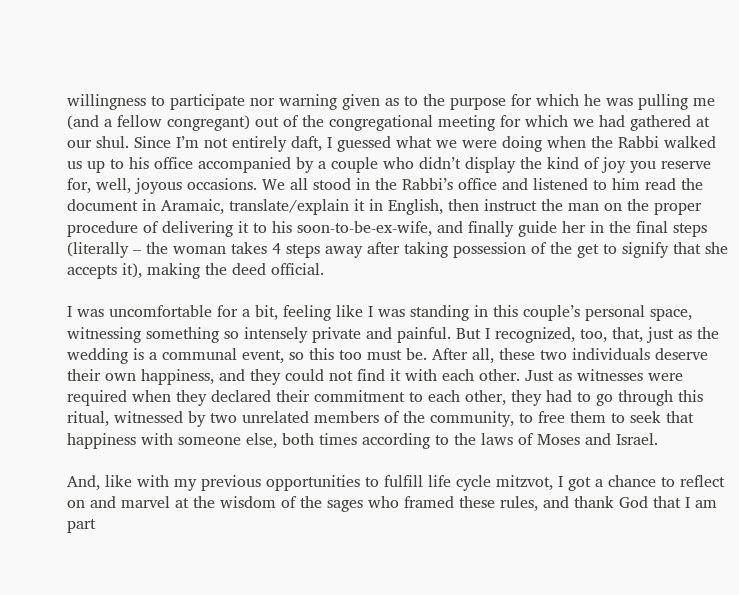willingness to participate nor warning given as to the purpose for which he was pulling me (and a fellow congregant) out of the congregational meeting for which we had gathered at our shul. Since I’m not entirely daft, I guessed what we were doing when the Rabbi walked us up to his office accompanied by a couple who didn’t display the kind of joy you reserve for, well, joyous occasions. We all stood in the Rabbi’s office and listened to him read the document in Aramaic, translate/explain it in English, then instruct the man on the proper procedure of delivering it to his soon-to-be-ex-wife, and finally guide her in the final steps (literally – the woman takes 4 steps away after taking possession of the get to signify that she accepts it), making the deed official.

I was uncomfortable for a bit, feeling like I was standing in this couple’s personal space, witnessing something so intensely private and painful. But I recognized, too, that, just as the wedding is a communal event, so this too must be. After all, these two individuals deserve their own happiness, and they could not find it with each other. Just as witnesses were required when they declared their commitment to each other, they had to go through this ritual, witnessed by two unrelated members of the community, to free them to seek that happiness with someone else, both times according to the laws of Moses and Israel.

And, like with my previous opportunities to fulfill life cycle mitzvot, I got a chance to reflect on and marvel at the wisdom of the sages who framed these rules, and thank God that I am part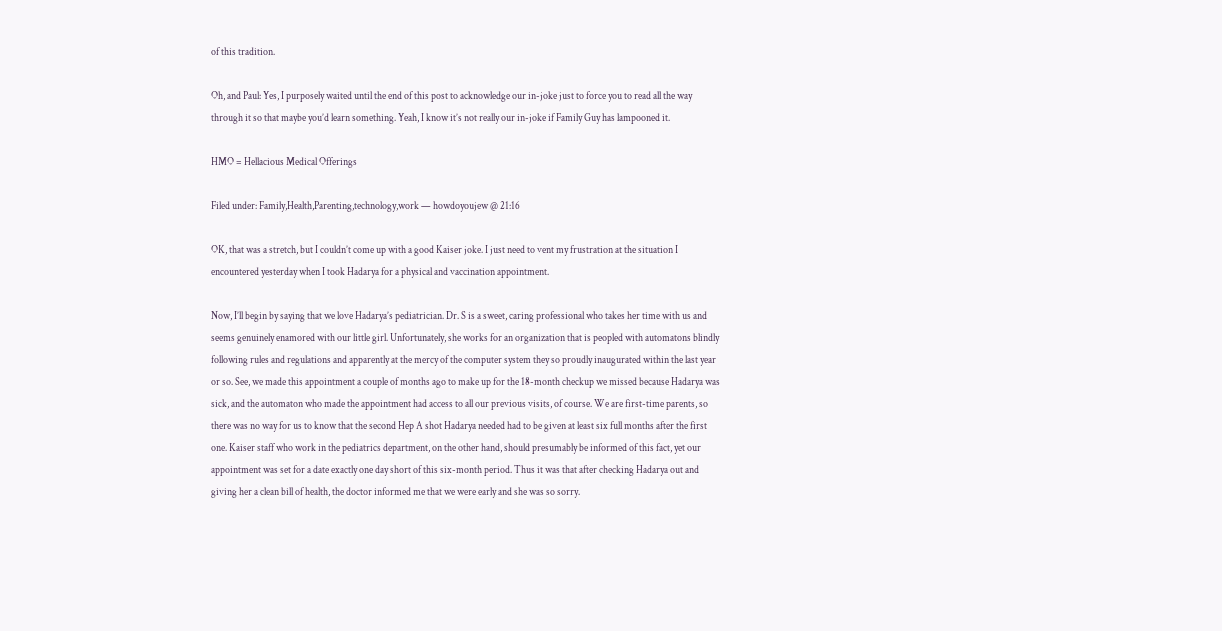of this tradition.

Oh, and Paul: Yes, I purposely waited until the end of this post to acknowledge our in-joke just to force you to read all the way through it so that maybe you’d learn something. Yeah, I know it’s not really our in-joke if Family Guy has lampooned it.

HMO = Hellacious Medical Offerings

Filed under: Family,Health,Parenting,technology,work — howdoyoujew @ 21:16

OK, that was a stretch, but I couldn’t come up with a good Kaiser joke. I just need to vent my frustration at the situation I encountered yesterday when I took Hadarya for a physical and vaccination appointment.

Now, I’ll begin by saying that we love Hadarya’s pediatrician. Dr. S is a sweet, caring professional who takes her time with us and seems genuinely enamored with our little girl. Unfortunately, she works for an organization that is peopled with automatons blindly following rules and regulations and apparently at the mercy of the computer system they so proudly inaugurated within the last year or so. See, we made this appointment a couple of months ago to make up for the 18-month checkup we missed because Hadarya was sick, and the automaton who made the appointment had access to all our previous visits, of course. We are first-time parents, so there was no way for us to know that the second Hep A shot Hadarya needed had to be given at least six full months after the first one. Kaiser staff who work in the pediatrics department, on the other hand, should presumably be informed of this fact, yet our appointment was set for a date exactly one day short of this six-month period. Thus it was that after checking Hadarya out and giving her a clean bill of health, the doctor informed me that we were early and she was so sorry.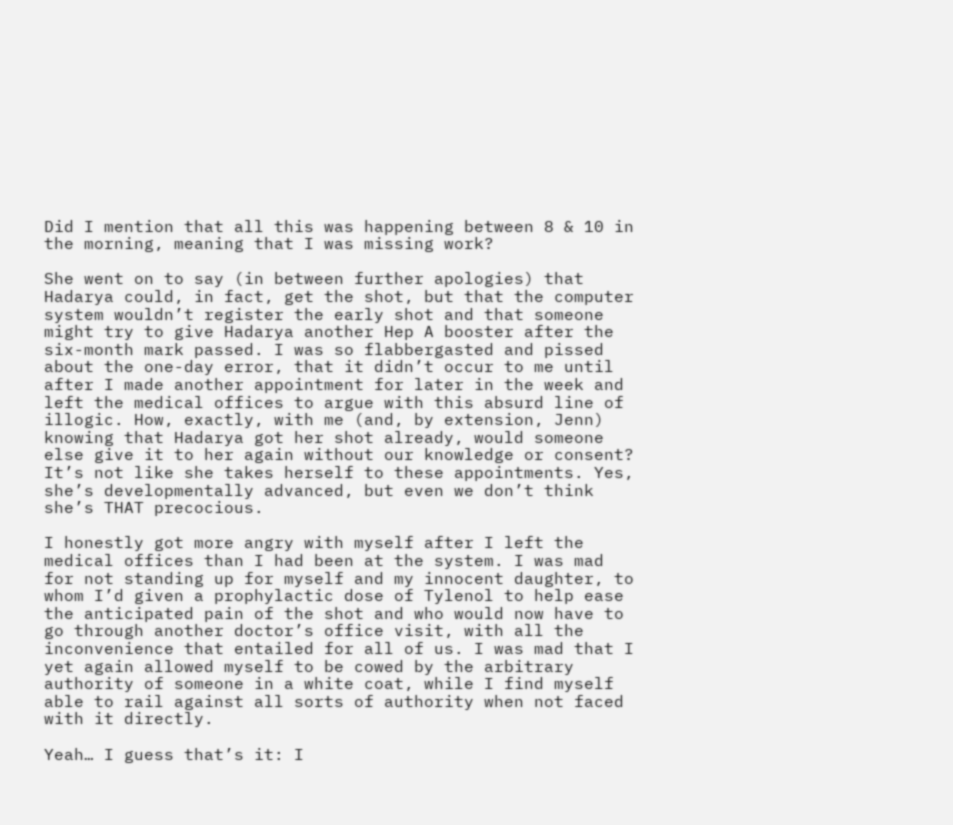Did I mention that all this was happening between 8 & 10 in the morning, meaning that I was missing work?

She went on to say (in between further apologies) that Hadarya could, in fact, get the shot, but that the computer system wouldn’t register the early shot and that someone might try to give Hadarya another Hep A booster after the six-month mark passed. I was so flabbergasted and pissed about the one-day error, that it didn’t occur to me until after I made another appointment for later in the week and left the medical offices to argue with this absurd line of illogic. How, exactly, with me (and, by extension, Jenn) knowing that Hadarya got her shot already, would someone else give it to her again without our knowledge or consent? It’s not like she takes herself to these appointments. Yes, she’s developmentally advanced, but even we don’t think she’s THAT precocious.

I honestly got more angry with myself after I left the medical offices than I had been at the system. I was mad for not standing up for myself and my innocent daughter, to whom I’d given a prophylactic dose of Tylenol to help ease the anticipated pain of the shot and who would now have to go through another doctor’s office visit, with all the inconvenience that entailed for all of us. I was mad that I yet again allowed myself to be cowed by the arbitrary authority of someone in a white coat, while I find myself able to rail against all sorts of authority when not faced with it directly.

Yeah… I guess that’s it: I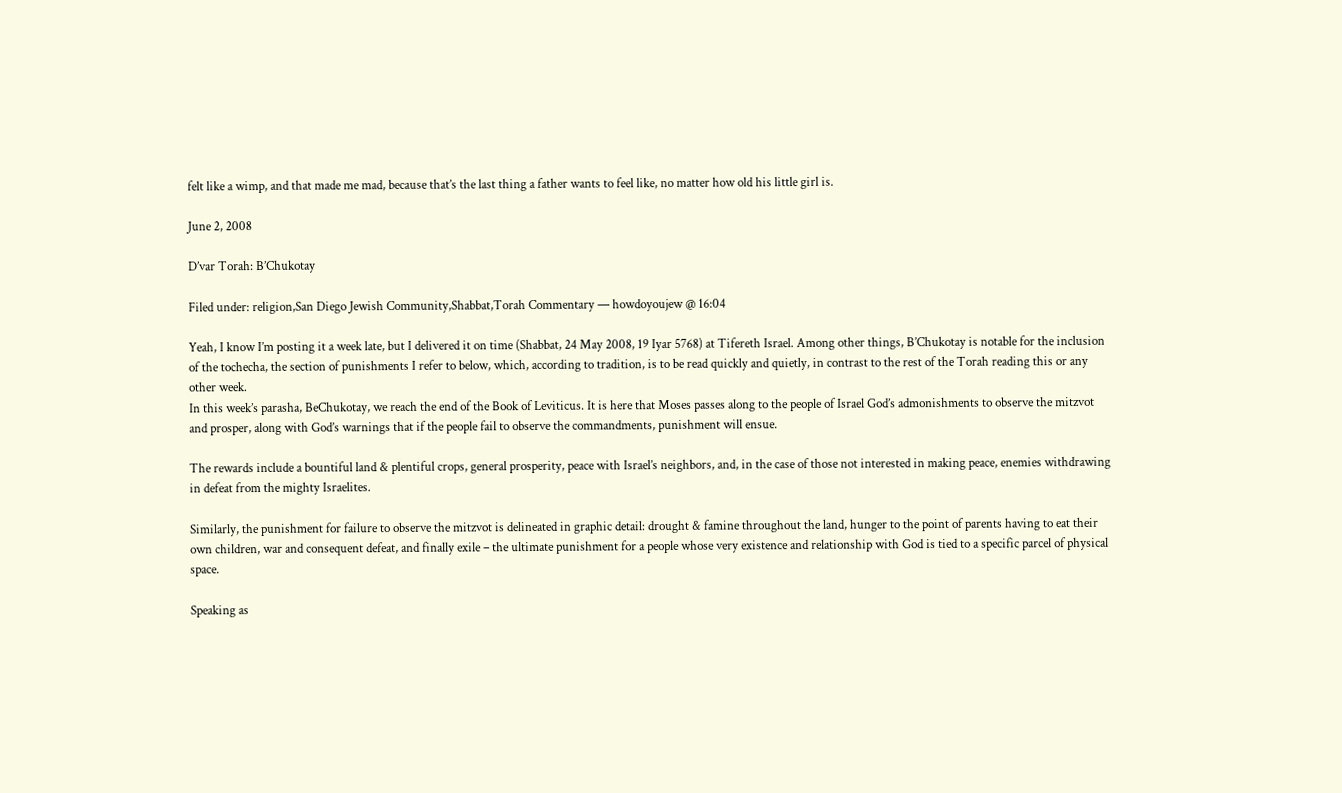felt like a wimp, and that made me mad, because that’s the last thing a father wants to feel like, no matter how old his little girl is.

June 2, 2008

D’var Torah: B’Chukotay

Filed under: religion,San Diego Jewish Community,Shabbat,Torah Commentary — howdoyoujew @ 16:04

Yeah, I know I’m posting it a week late, but I delivered it on time (Shabbat, 24 May 2008, 19 Iyar 5768) at Tifereth Israel. Among other things, B’Chukotay is notable for the inclusion of the tochecha, the section of punishments I refer to below, which, according to tradition, is to be read quickly and quietly, in contrast to the rest of the Torah reading this or any other week.
In this week’s parasha, BeChukotay, we reach the end of the Book of Leviticus. It is here that Moses passes along to the people of Israel God’s admonishments to observe the mitzvot and prosper, along with God’s warnings that if the people fail to observe the commandments, punishment will ensue.

The rewards include a bountiful land & plentiful crops, general prosperity, peace with Israel’s neighbors, and, in the case of those not interested in making peace, enemies withdrawing in defeat from the mighty Israelites.

Similarly, the punishment for failure to observe the mitzvot is delineated in graphic detail: drought & famine throughout the land, hunger to the point of parents having to eat their own children, war and consequent defeat, and finally exile – the ultimate punishment for a people whose very existence and relationship with God is tied to a specific parcel of physical space.

Speaking as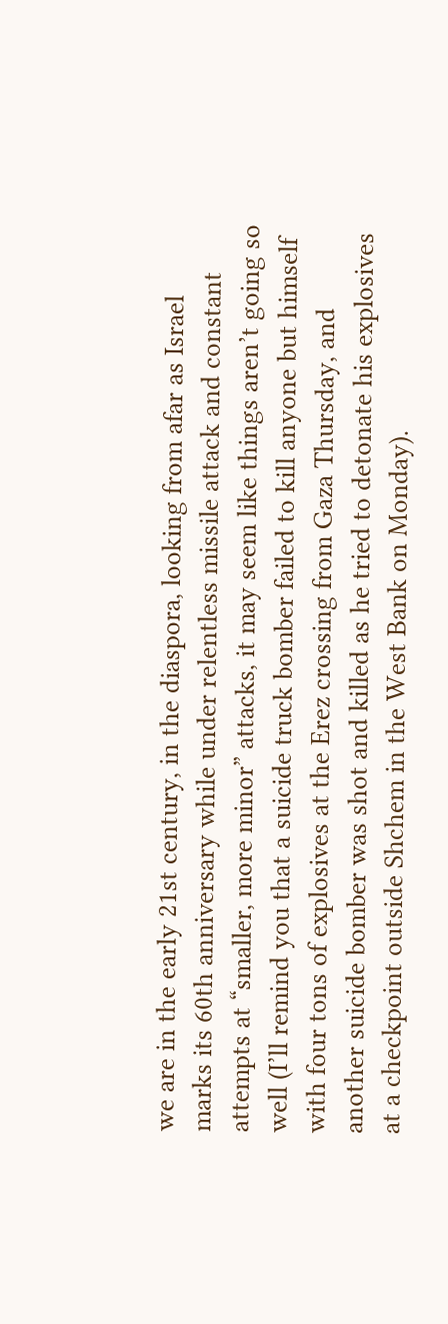we are in the early 21st century, in the diaspora, looking from afar as Israel marks its 60th anniversary while under relentless missile attack and constant attempts at “smaller, more minor” attacks, it may seem like things aren’t going so well (I’ll remind you that a suicide truck bomber failed to kill anyone but himself with four tons of explosives at the Erez crossing from Gaza Thursday, and another suicide bomber was shot and killed as he tried to detonate his explosives at a checkpoint outside Shchem in the West Bank on Monday).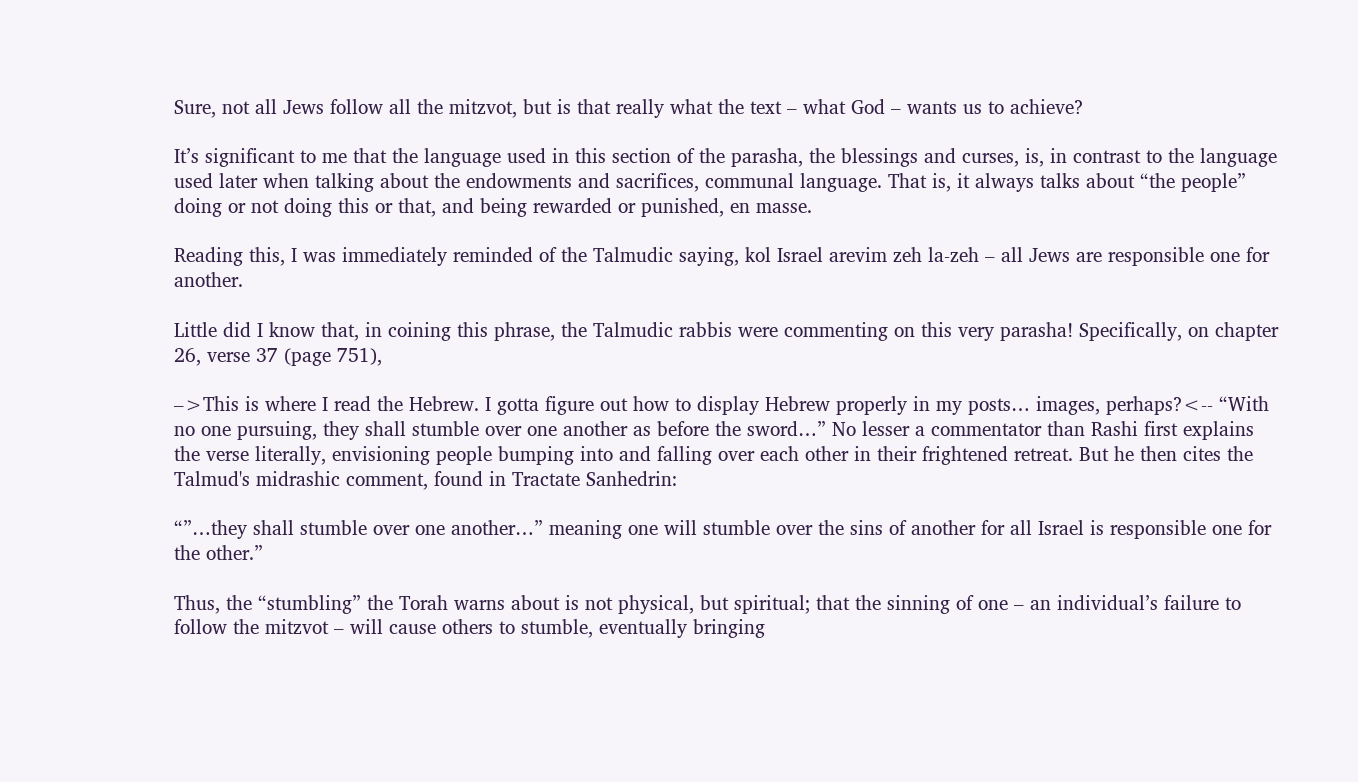Sure, not all Jews follow all the mitzvot, but is that really what the text – what God – wants us to achieve?

It’s significant to me that the language used in this section of the parasha, the blessings and curses, is, in contrast to the language used later when talking about the endowments and sacrifices, communal language. That is, it always talks about “the people” doing or not doing this or that, and being rewarded or punished, en masse.

Reading this, I was immediately reminded of the Talmudic saying, kol Israel arevim zeh la-zeh – all Jews are responsible one for another.

Little did I know that, in coining this phrase, the Talmudic rabbis were commenting on this very parasha! Specifically, on chapter 26, verse 37 (page 751),

–>This is where I read the Hebrew. I gotta figure out how to display Hebrew properly in my posts… images, perhaps?<-- “With no one pursuing, they shall stumble over one another as before the sword…” No lesser a commentator than Rashi first explains the verse literally, envisioning people bumping into and falling over each other in their frightened retreat. But he then cites the Talmud's midrashic comment, found in Tractate Sanhedrin:

“”…they shall stumble over one another…” meaning one will stumble over the sins of another for all Israel is responsible one for the other.”

Thus, the “stumbling” the Torah warns about is not physical, but spiritual; that the sinning of one – an individual’s failure to follow the mitzvot – will cause others to stumble, eventually bringing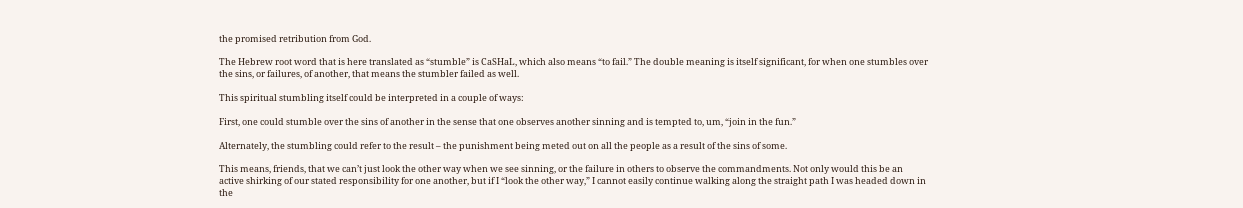the promised retribution from God.

The Hebrew root word that is here translated as “stumble” is CaSHaL, which also means “to fail.” The double meaning is itself significant, for when one stumbles over the sins, or failures, of another, that means the stumbler failed as well.

This spiritual stumbling itself could be interpreted in a couple of ways:

First, one could stumble over the sins of another in the sense that one observes another sinning and is tempted to, um, “join in the fun.”

Alternately, the stumbling could refer to the result – the punishment being meted out on all the people as a result of the sins of some.

This means, friends, that we can’t just look the other way when we see sinning, or the failure in others to observe the commandments. Not only would this be an active shirking of our stated responsibility for one another, but if I “look the other way,” I cannot easily continue walking along the straight path I was headed down in the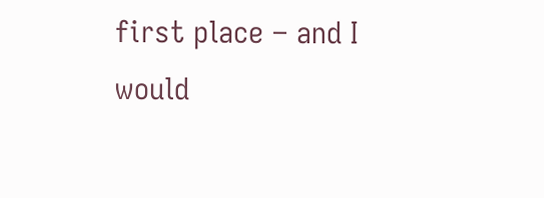first place – and I would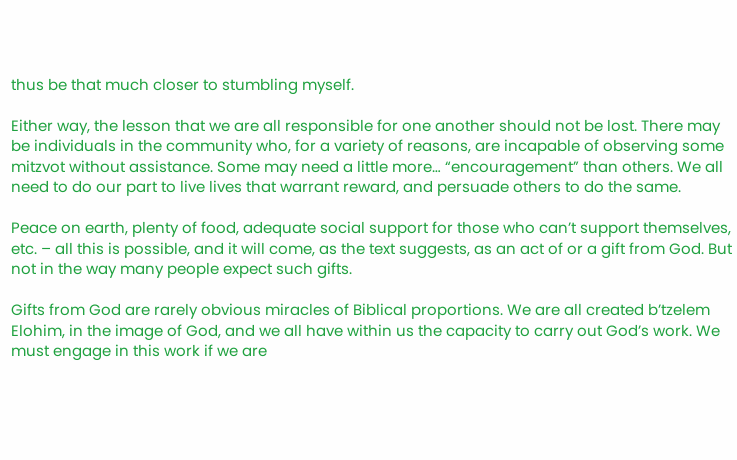thus be that much closer to stumbling myself.

Either way, the lesson that we are all responsible for one another should not be lost. There may be individuals in the community who, for a variety of reasons, are incapable of observing some mitzvot without assistance. Some may need a little more… “encouragement” than others. We all need to do our part to live lives that warrant reward, and persuade others to do the same.

Peace on earth, plenty of food, adequate social support for those who can’t support themselves, etc. – all this is possible, and it will come, as the text suggests, as an act of or a gift from God. But not in the way many people expect such gifts.

Gifts from God are rarely obvious miracles of Biblical proportions. We are all created b’tzelem Elohim, in the image of God, and we all have within us the capacity to carry out God’s work. We must engage in this work if we are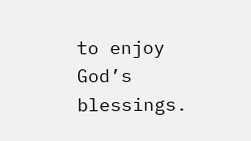to enjoy God’s blessings.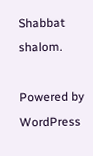Shabbat shalom.

Powered by WordPress